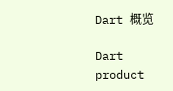Dart 概览

Dart product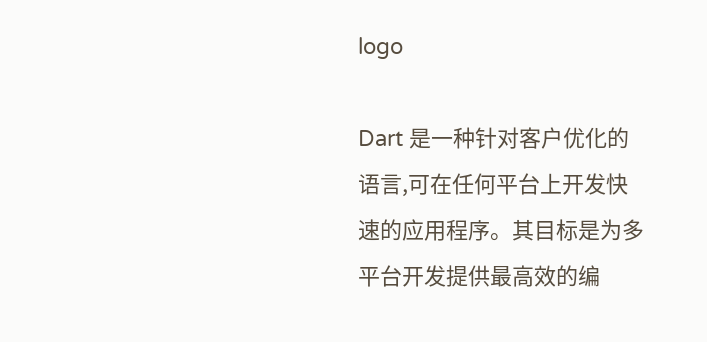logo

Dart 是一种针对客户优化的语言,可在任何平台上开发快速的应用程序。其目标是为多平台开发提供最高效的编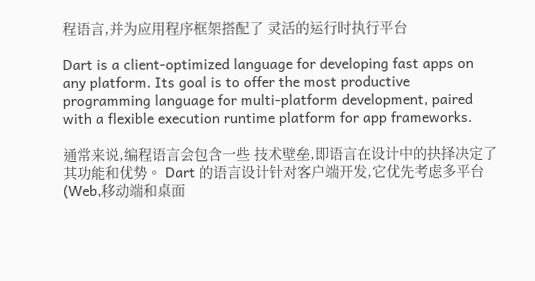程语言,并为应用程序框架搭配了 灵活的运行时执行平台

Dart is a client-optimized language for developing fast apps on any platform. Its goal is to offer the most productive programming language for multi-platform development, paired with a flexible execution runtime platform for app frameworks.

通常来说,编程语言会包含一些 技术壁垒,即语言在设计中的抉择决定了其功能和优势。 Dart 的语言设计针对客户端开发,它优先考虑多平台 (Web,移动端和桌面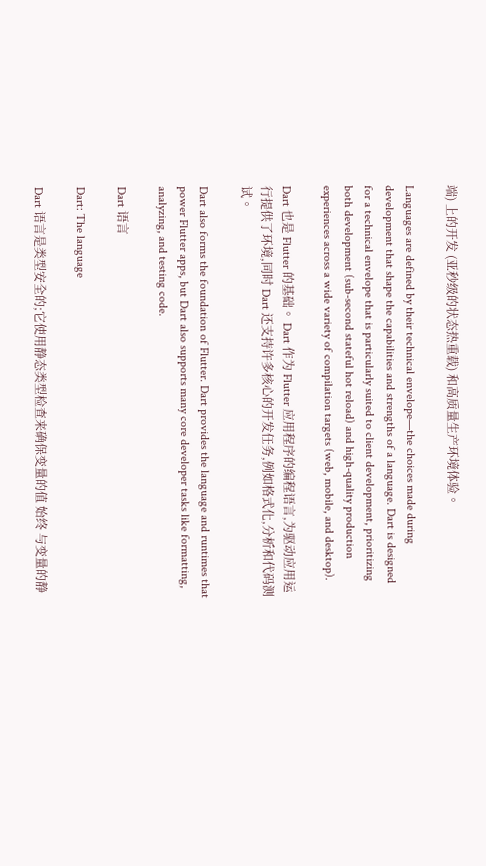端) 上的开发 (亚秒级的状态热重载) 和高质量生产环境体验。

Languages are defined by their technical envelope—the choices made during development that shape the capabilities and strengths of a language. Dart is designed for a technical envelope that is particularly suited to client development, prioritizing both development (sub-second stateful hot reload) and high-quality production experiences across a wide variety of compilation targets (web, mobile, and desktop).

Dart 也是 Flutter 的基础。 Dart 作为 Flutter 应用程序的编程语言,为驱动应用运行提供了环境,同时 Dart 还支持许多核心的开发任务,例如格式化,分析和代码测试。

Dart also forms the foundation of Flutter. Dart provides the language and runtimes that power Flutter apps, but Dart also supports many core developer tasks like formatting, analyzing, and testing code.

Dart 语言

Dart: The language

Dart 语言是类型安全的;它使用静态类型检查来确保变量的值 始终 与变量的静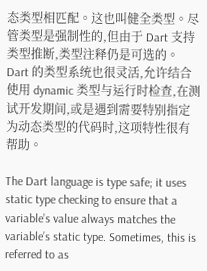态类型相匹配。这也叫健全类型。尽管类型是强制性的,但由于 Dart 支持类型推断,类型注释仍是可选的。 Dart 的类型系统也很灵活,允许结合使用 dynamic 类型与运行时检查,在测试开发期间,或是遇到需要特别指定为动态类型的代码时,这项特性很有帮助。

The Dart language is type safe; it uses static type checking to ensure that a variable’s value always matches the variable’s static type. Sometimes, this is referred to as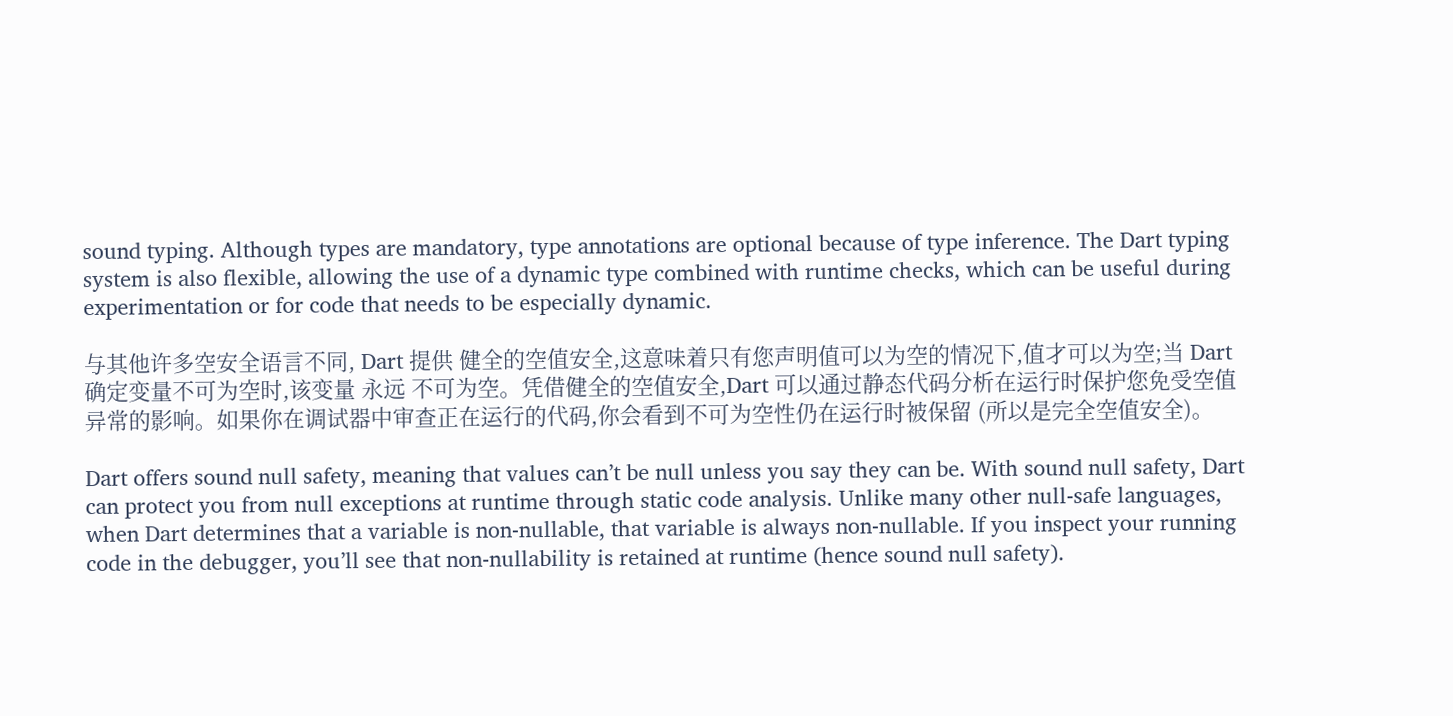sound typing. Although types are mandatory, type annotations are optional because of type inference. The Dart typing system is also flexible, allowing the use of a dynamic type combined with runtime checks, which can be useful during experimentation or for code that needs to be especially dynamic.

与其他许多空安全语言不同, Dart 提供 健全的空值安全,这意味着只有您声明值可以为空的情况下,值才可以为空;当 Dart 确定变量不可为空时,该变量 永远 不可为空。凭借健全的空值安全,Dart 可以通过静态代码分析在运行时保护您免受空值异常的影响。如果你在调试器中审查正在运行的代码,你会看到不可为空性仍在运行时被保留 (所以是完全空值安全)。

Dart offers sound null safety, meaning that values can’t be null unless you say they can be. With sound null safety, Dart can protect you from null exceptions at runtime through static code analysis. Unlike many other null-safe languages, when Dart determines that a variable is non-nullable, that variable is always non-nullable. If you inspect your running code in the debugger, you’ll see that non-nullability is retained at runtime (hence sound null safety).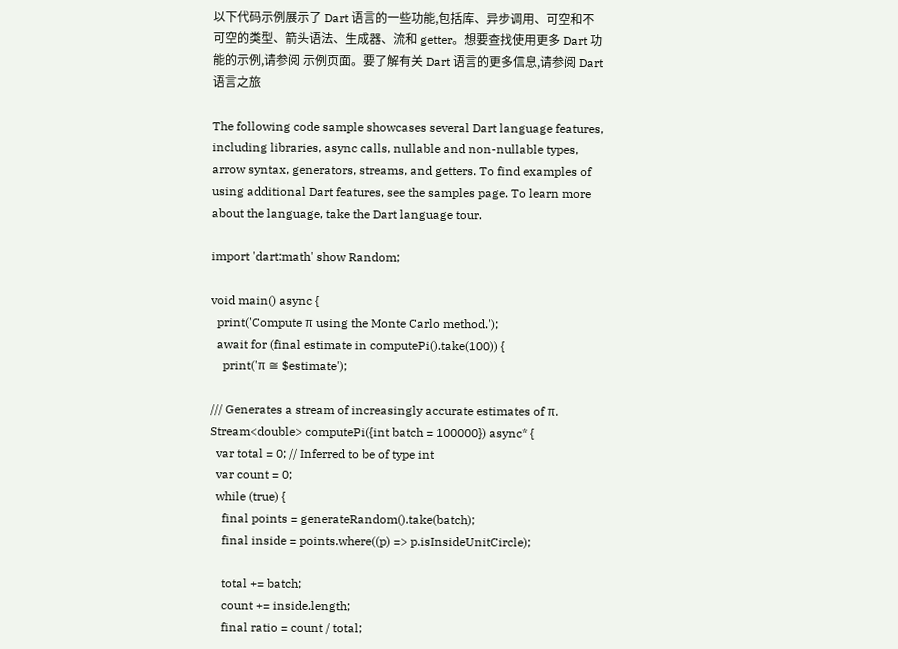以下代码示例展示了 Dart 语言的一些功能,包括库、异步调用、可空和不可空的类型、箭头语法、生成器、流和 getter。想要查找使用更多 Dart 功能的示例,请参阅 示例页面。要了解有关 Dart 语言的更多信息,请参阅 Dart 语言之旅

The following code sample showcases several Dart language features, including libraries, async calls, nullable and non-nullable types, arrow syntax, generators, streams, and getters. To find examples of using additional Dart features, see the samples page. To learn more about the language, take the Dart language tour.

import 'dart:math' show Random;

void main() async {
  print('Compute π using the Monte Carlo method.');
  await for (final estimate in computePi().take(100)) {
    print('π ≅ $estimate');

/// Generates a stream of increasingly accurate estimates of π.
Stream<double> computePi({int batch = 100000}) async* {
  var total = 0; // Inferred to be of type int
  var count = 0;
  while (true) {
    final points = generateRandom().take(batch);
    final inside = points.where((p) => p.isInsideUnitCircle);

    total += batch;
    count += inside.length;
    final ratio = count / total;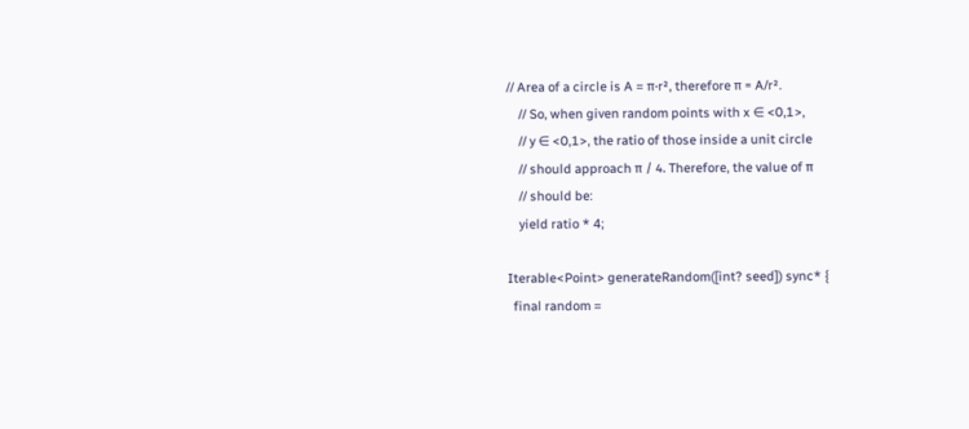// Area of a circle is A = π⋅r², therefore π = A/r².
    // So, when given random points with x ∈ <0,1>,
    // y ∈ <0,1>, the ratio of those inside a unit circle
    // should approach π / 4. Therefore, the value of π
    // should be:
    yield ratio * 4;

Iterable<Point> generateRandom([int? seed]) sync* {
  final random =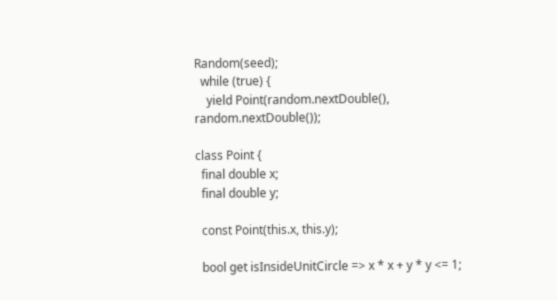Random(seed);
  while (true) {
    yield Point(random.nextDouble(), random.nextDouble());

class Point {
  final double x;
  final double y;

  const Point(this.x, this.y);

  bool get isInsideUnitCircle => x * x + y * y <= 1;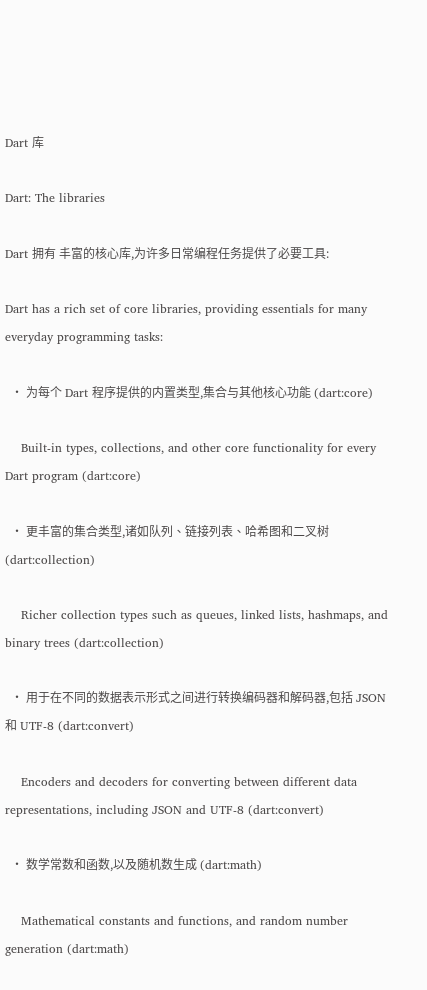Dart 库

Dart: The libraries

Dart 拥有 丰富的核心库,为许多日常编程任务提供了必要工具:

Dart has a rich set of core libraries, providing essentials for many everyday programming tasks:

  • 为每个 Dart 程序提供的内置类型,集合与其他核心功能 (dart:core)

    Built-in types, collections, and other core functionality for every Dart program (dart:core)

  • 更丰富的集合类型,诸如队列、链接列表、哈希图和二叉树 (dart:collection)

    Richer collection types such as queues, linked lists, hashmaps, and binary trees (dart:collection)

  • 用于在不同的数据表示形式之间进行转换编码器和解码器,包括 JSON 和 UTF-8 (dart:convert)

    Encoders and decoders for converting between different data representations, including JSON and UTF-8 (dart:convert)

  • 数学常数和函数,以及随机数生成 (dart:math)

    Mathematical constants and functions, and random number generation (dart:math)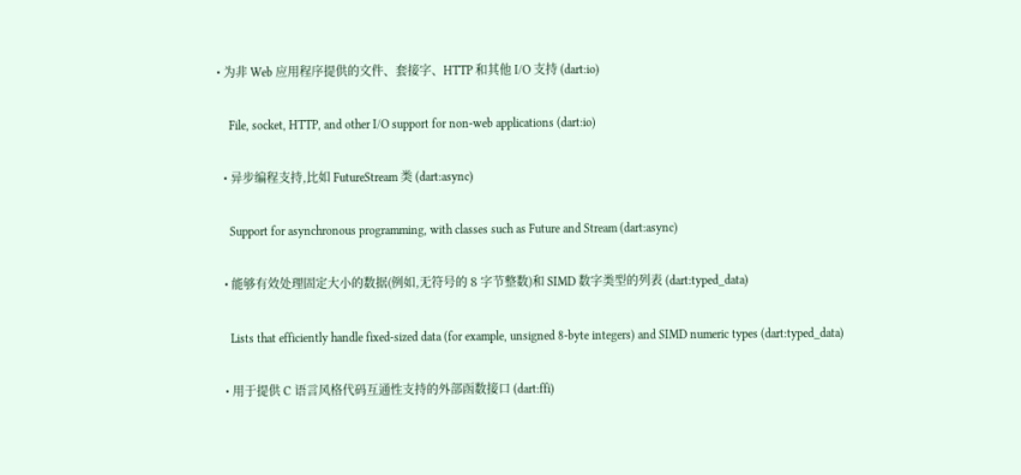• 为非 Web 应用程序提供的文件、套接字、HTTP 和其他 I/O 支持 (dart:io)

    File, socket, HTTP, and other I/O support for non-web applications (dart:io)

  • 异步编程支持,比如 FutureStream 类 (dart:async)

    Support for asynchronous programming, with classes such as Future and Stream (dart:async)

  • 能够有效处理固定大小的数据(例如,无符号的 8 字节整数)和 SIMD 数字类型的列表 (dart:typed_data)

    Lists that efficiently handle fixed-sized data (for example, unsigned 8-byte integers) and SIMD numeric types (dart:typed_data)

  • 用于提供 C 语言风格代码互通性支持的外部函数接口 (dart:ffi)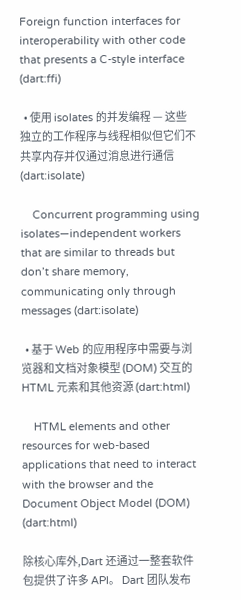Foreign function interfaces for interoperability with other code that presents a C-style interface (dart:ffi)

  • 使用 isolates 的并发编程 — 这些独立的工作程序与线程相似但它们不共享内存并仅通过消息进行通信 (dart:isolate)

    Concurrent programming using isolates—independent workers that are similar to threads but don’t share memory, communicating only through messages (dart:isolate)

  • 基于 Web 的应用程序中需要与浏览器和文档对象模型 (DOM) 交互的 HTML 元素和其他资源 (dart:html)

    HTML elements and other resources for web-based applications that need to interact with the browser and the Document Object Model (DOM) (dart:html)

除核心库外,Dart 还通过一整套软件包提供了许多 API。 Dart 团队发布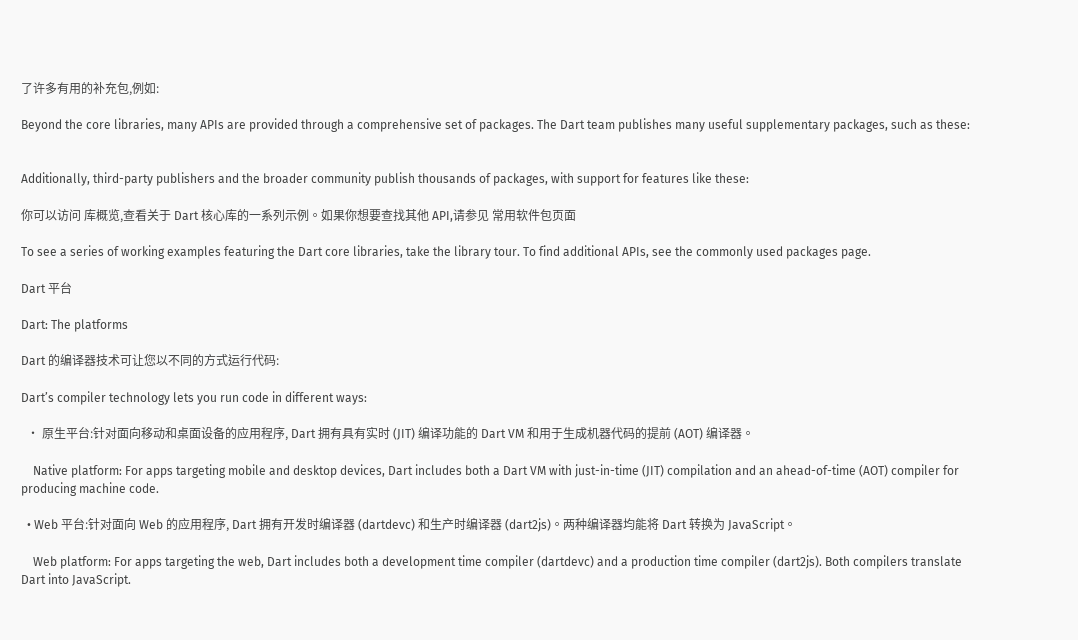了许多有用的补充包,例如:

Beyond the core libraries, many APIs are provided through a comprehensive set of packages. The Dart team publishes many useful supplementary packages, such as these:


Additionally, third-party publishers and the broader community publish thousands of packages, with support for features like these:

你可以访问 库概览,查看关于 Dart 核心库的一系列示例。如果你想要查找其他 API,请参见 常用软件包页面

To see a series of working examples featuring the Dart core libraries, take the library tour. To find additional APIs, see the commonly used packages page.

Dart 平台

Dart: The platforms

Dart 的编译器技术可让您以不同的方式运行代码:

Dart’s compiler technology lets you run code in different ways:

  • 原生平台:针对面向移动和桌面设备的应用程序, Dart 拥有具有实时 (JIT) 编译功能的 Dart VM 和用于生成机器代码的提前 (AOT) 编译器。

    Native platform: For apps targeting mobile and desktop devices, Dart includes both a Dart VM with just-in-time (JIT) compilation and an ahead-of-time (AOT) compiler for producing machine code.

  • Web 平台:针对面向 Web 的应用程序, Dart 拥有开发时编译器 (dartdevc) 和生产时编译器 (dart2js)。两种编译器均能将 Dart 转换为 JavaScript。

    Web platform: For apps targeting the web, Dart includes both a development time compiler (dartdevc) and a production time compiler (dart2js). Both compilers translate Dart into JavaScript.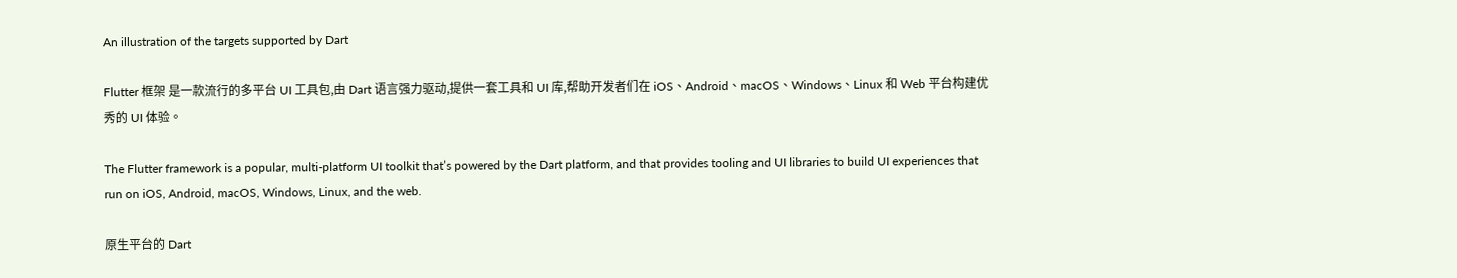An illustration of the targets supported by Dart

Flutter 框架 是一款流行的多平台 UI 工具包,由 Dart 语言强力驱动,提供一套工具和 UI 库,帮助开发者们在 iOS、Android、macOS、Windows、Linux 和 Web 平台构建优秀的 UI 体验。

The Flutter framework is a popular, multi-platform UI toolkit that’s powered by the Dart platform, and that provides tooling and UI libraries to build UI experiences that run on iOS, Android, macOS, Windows, Linux, and the web.

原生平台的 Dart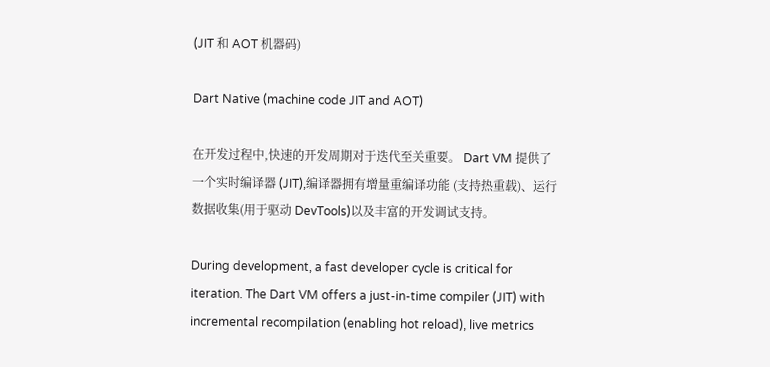(JIT 和 AOT 机器码)

Dart Native (machine code JIT and AOT)

在开发过程中,快速的开发周期对于迭代至关重要。 Dart VM 提供了一个实时编译器 (JIT),编译器拥有增量重编译功能 (支持热重载)、运行数据收集(用于驱动 DevTools)以及丰富的开发调试支持。

During development, a fast developer cycle is critical for iteration. The Dart VM offers a just-in-time compiler (JIT) with incremental recompilation (enabling hot reload), live metrics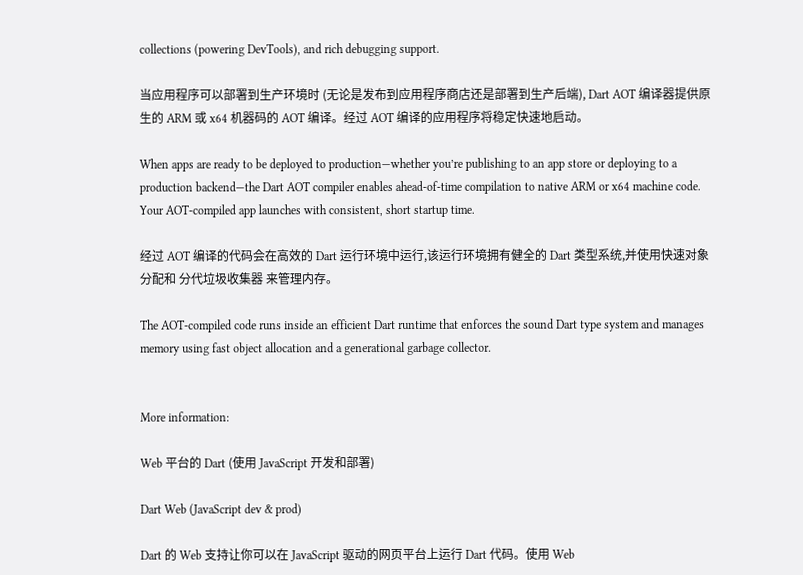collections (powering DevTools), and rich debugging support.

当应用程序可以部署到生产环境时 (无论是发布到应用程序商店还是部署到生产后端), Dart AOT 编译器提供原生的 ARM 或 x64 机器码的 AOT 编译。经过 AOT 编译的应用程序将稳定快速地启动。

When apps are ready to be deployed to production—whether you’re publishing to an app store or deploying to a production backend—the Dart AOT compiler enables ahead-of-time compilation to native ARM or x64 machine code. Your AOT-compiled app launches with consistent, short startup time.

经过 AOT 编译的代码会在高效的 Dart 运行环境中运行,该运行环境拥有健全的 Dart 类型系统,并使用快速对象分配和 分代垃圾收集器 来管理内存。

The AOT-compiled code runs inside an efficient Dart runtime that enforces the sound Dart type system and manages memory using fast object allocation and a generational garbage collector.


More information:

Web 平台的 Dart (使用 JavaScript 开发和部署)

Dart Web (JavaScript dev & prod)

Dart 的 Web 支持让你可以在 JavaScript 驱动的网页平台上运行 Dart 代码。使用 Web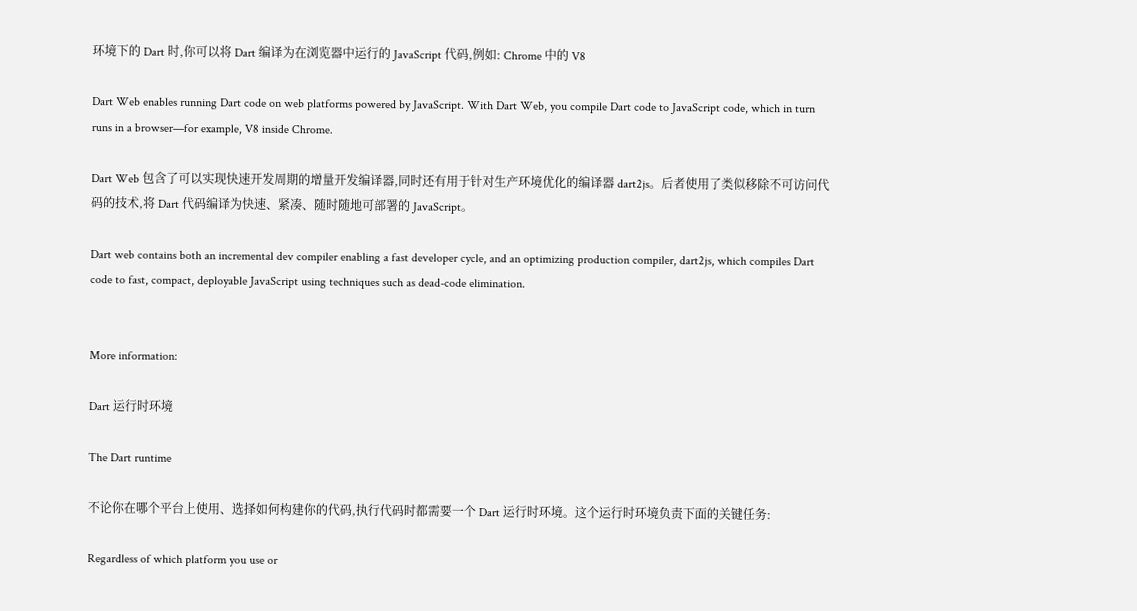环境下的 Dart 时,你可以将 Dart 编译为在浏览器中运行的 JavaScript 代码,例如: Chrome 中的 V8

Dart Web enables running Dart code on web platforms powered by JavaScript. With Dart Web, you compile Dart code to JavaScript code, which in turn runs in a browser—for example, V8 inside Chrome.

Dart Web 包含了可以实现快速开发周期的增量开发编译器,同时还有用于针对生产环境优化的编译器 dart2js。后者使用了类似移除不可访问代码的技术,将 Dart 代码编译为快速、紧凑、随时随地可部署的 JavaScript。

Dart web contains both an incremental dev compiler enabling a fast developer cycle, and an optimizing production compiler, dart2js, which compiles Dart code to fast, compact, deployable JavaScript using techniques such as dead-code elimination.


More information:

Dart 运行时环境

The Dart runtime

不论你在哪个平台上使用、选择如何构建你的代码,执行代码时都需要一个 Dart 运行时环境。这个运行时环境负责下面的关键任务:

Regardless of which platform you use or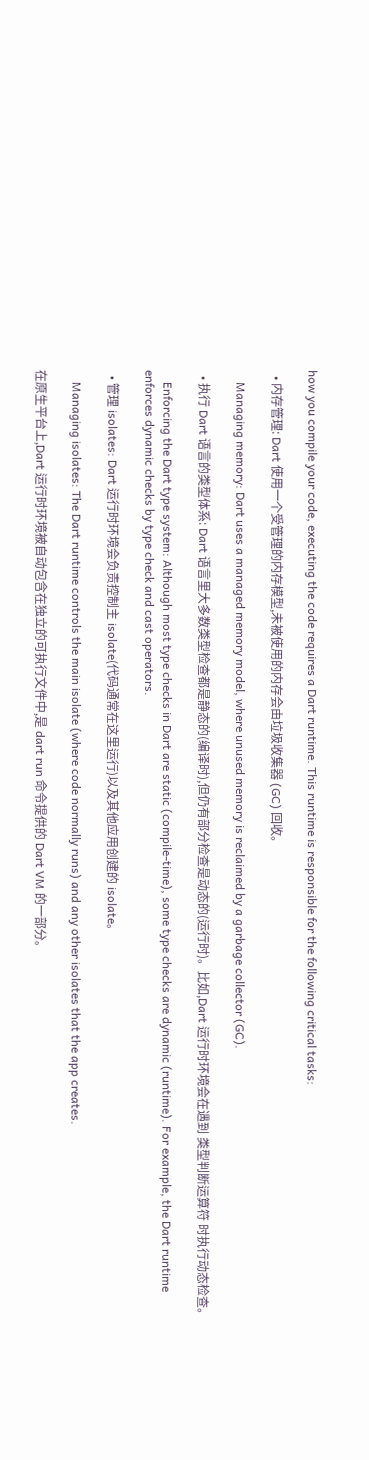how you compile your code, executing the code requires a Dart runtime. This runtime is responsible for the following critical tasks:

  • 内存管理: Dart 使用一个受管理的内存模型,未被使用的内存会由垃圾收集器 (GC) 回收。

    Managing memory: Dart uses a managed memory model, where unused memory is reclaimed by a garbage collector (GC).

  • 执行 Dart 语言的类型体系: Dart 语言里大多数类型检查都是静态的(编译时),但仍有部分检查是动态的(运行时)。比如,Dart 运行时环境会在遇到 类型判断运算符 时执行动态检查。

    Enforcing the Dart type system: Although most type checks in Dart are static (compile-time), some type checks are dynamic (runtime). For example, the Dart runtime enforces dynamic checks by type check and cast operators.

  • 管理 isolates: Dart 运行时环境会负责控制主 isolate(代码通常在这里运行)以及其他应用创建的 isolate。

    Managing isolates: The Dart runtime controls the main isolate (where code normally runs) and any other isolates that the app creates.

在原生平台上,Dart 运行时环境被自动包含在独立的可执行文件中,是 dart run 命令提供的 Dart VM 的一部分。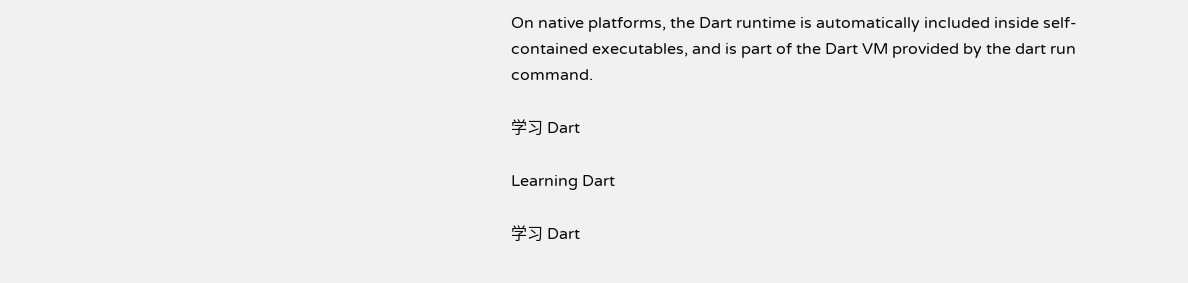On native platforms, the Dart runtime is automatically included inside self-contained executables, and is part of the Dart VM provided by the dart run command.

学习 Dart

Learning Dart

学习 Dart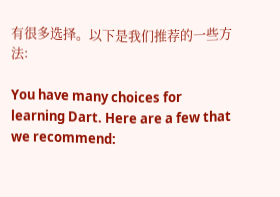有很多选择。以下是我们推荐的一些方法:

You have many choices for learning Dart. Here are a few that we recommend: